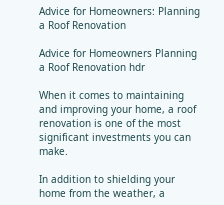Advice for Homeowners: Planning a Roof Renovation

Advice for Homeowners Planning a Roof Renovation hdr

When it comes to maintaining and improving your home, a roof renovation is one of the most significant investments you can make.

In addition to shielding your home from the weather, a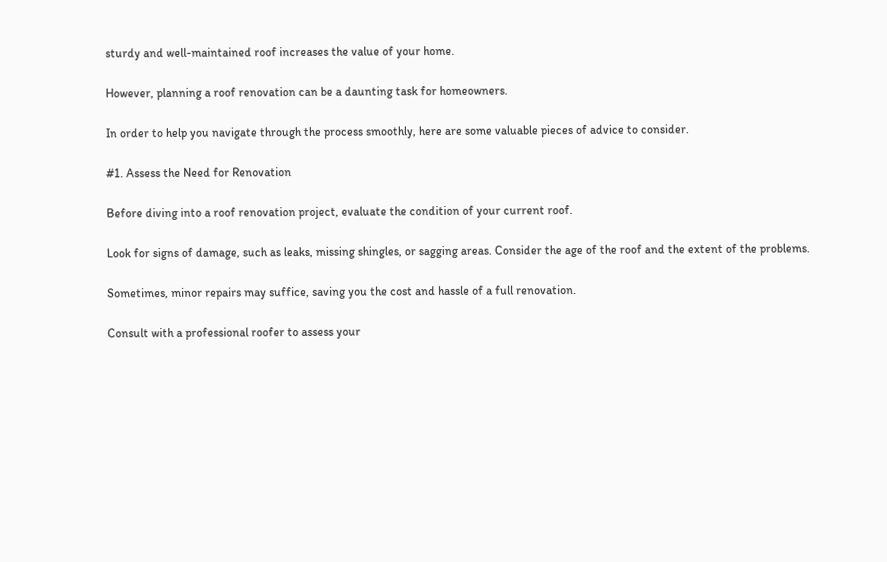sturdy and well-maintained roof increases the value of your home.

However, planning a roof renovation can be a daunting task for homeowners.

In order to help you navigate through the process smoothly, here are some valuable pieces of advice to consider.

#1. Assess the Need for Renovation

Before diving into a roof renovation project, evaluate the condition of your current roof.

Look for signs of damage, such as leaks, missing shingles, or sagging areas. Consider the age of the roof and the extent of the problems.

Sometimes, minor repairs may suffice, saving you the cost and hassle of a full renovation.

Consult with a professional roofer to assess your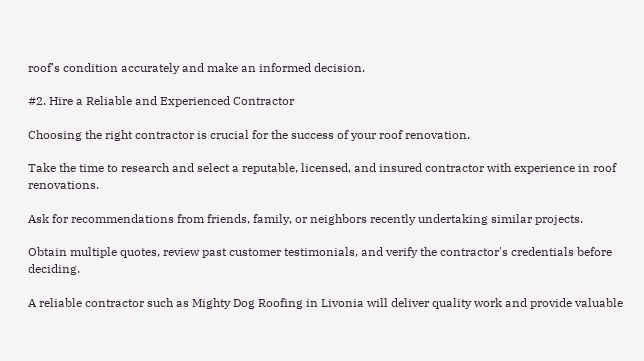roof's condition accurately and make an informed decision.

#2. Hire a Reliable and Experienced Contractor

Choosing the right contractor is crucial for the success of your roof renovation.

Take the time to research and select a reputable, licensed, and insured contractor with experience in roof renovations.

Ask for recommendations from friends, family, or neighbors recently undertaking similar projects.

Obtain multiple quotes, review past customer testimonials, and verify the contractor's credentials before deciding.

A reliable contractor such as Mighty Dog Roofing in Livonia will deliver quality work and provide valuable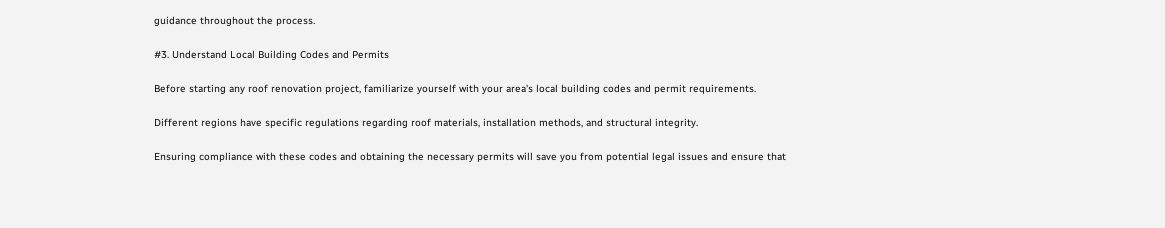guidance throughout the process.

#3. Understand Local Building Codes and Permits

Before starting any roof renovation project, familiarize yourself with your area's local building codes and permit requirements.

Different regions have specific regulations regarding roof materials, installation methods, and structural integrity.

Ensuring compliance with these codes and obtaining the necessary permits will save you from potential legal issues and ensure that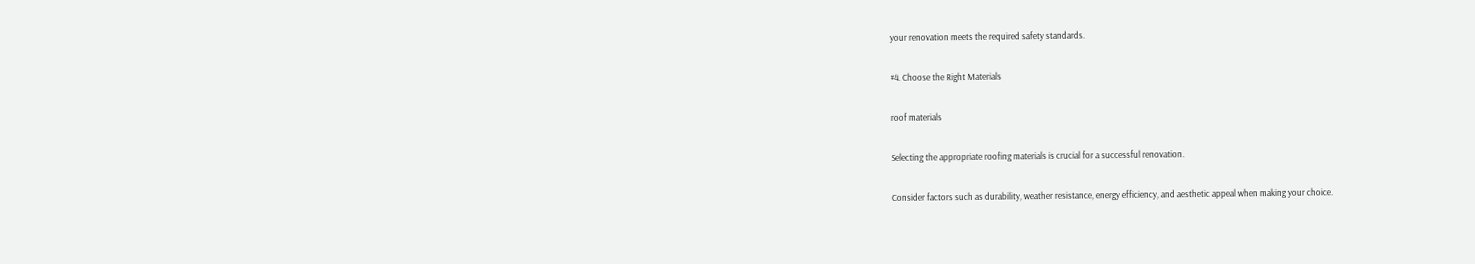your renovation meets the required safety standards.

#4. Choose the Right Materials

roof materials

Selecting the appropriate roofing materials is crucial for a successful renovation.

Consider factors such as durability, weather resistance, energy efficiency, and aesthetic appeal when making your choice.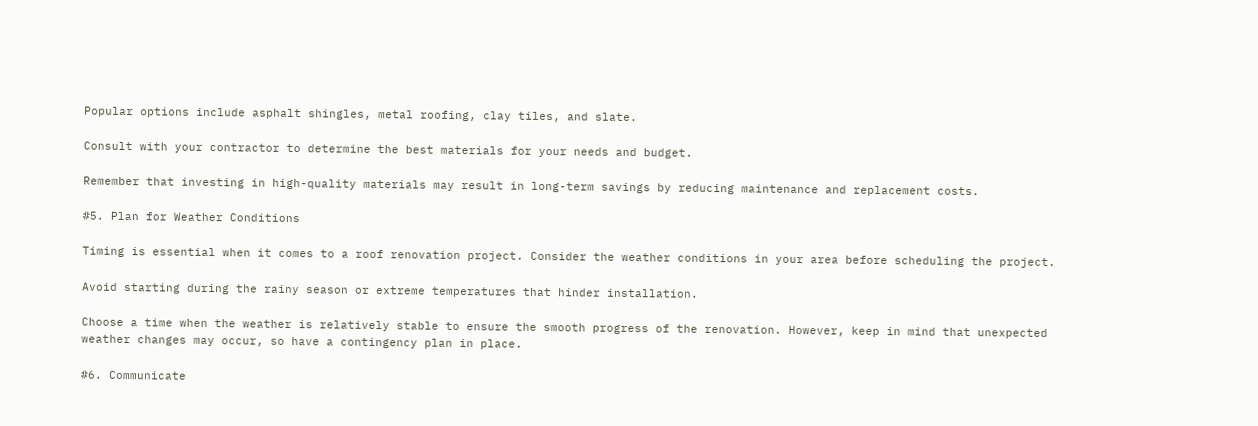Popular options include asphalt shingles, metal roofing, clay tiles, and slate.

Consult with your contractor to determine the best materials for your needs and budget.

Remember that investing in high-quality materials may result in long-term savings by reducing maintenance and replacement costs.

#5. Plan for Weather Conditions

Timing is essential when it comes to a roof renovation project. Consider the weather conditions in your area before scheduling the project.

Avoid starting during the rainy season or extreme temperatures that hinder installation.

Choose a time when the weather is relatively stable to ensure the smooth progress of the renovation. However, keep in mind that unexpected weather changes may occur, so have a contingency plan in place.

#6. Communicate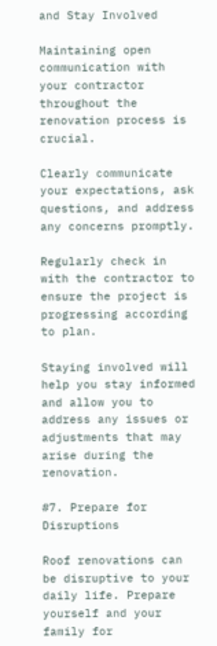and Stay Involved

Maintaining open communication with your contractor throughout the renovation process is crucial.

Clearly communicate your expectations, ask questions, and address any concerns promptly.

Regularly check in with the contractor to ensure the project is progressing according to plan.

Staying involved will help you stay informed and allow you to address any issues or adjustments that may arise during the renovation.

#7. Prepare for Disruptions

Roof renovations can be disruptive to your daily life. Prepare yourself and your family for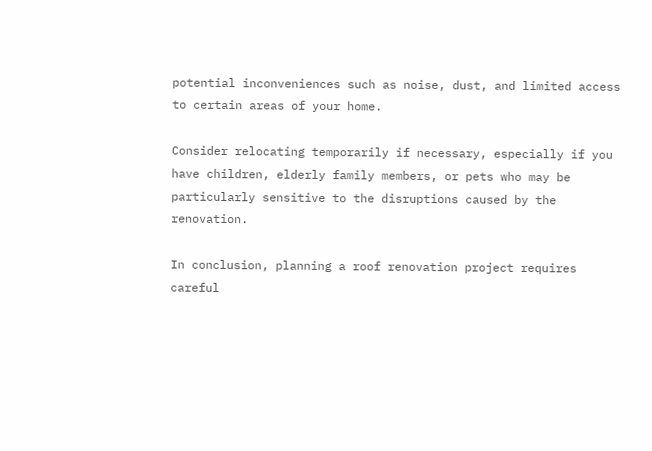potential inconveniences such as noise, dust, and limited access to certain areas of your home.

Consider relocating temporarily if necessary, especially if you have children, elderly family members, or pets who may be particularly sensitive to the disruptions caused by the renovation.

In conclusion, planning a roof renovation project requires careful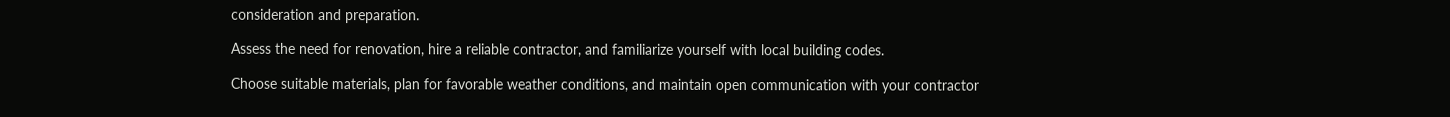consideration and preparation.

Assess the need for renovation, hire a reliable contractor, and familiarize yourself with local building codes.

Choose suitable materials, plan for favorable weather conditions, and maintain open communication with your contractor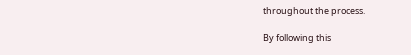throughout the process.

By following this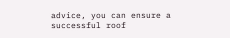advice, you can ensure a successful roof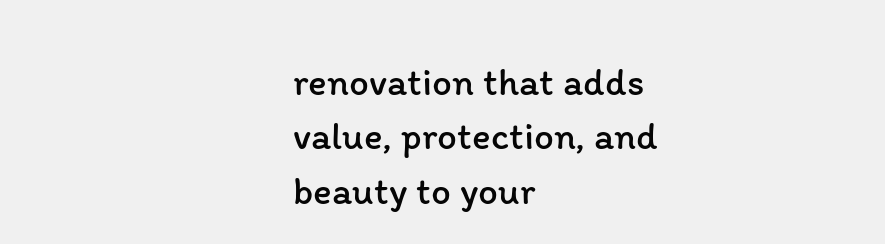renovation that adds value, protection, and beauty to your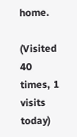home.

(Visited 40 times, 1 visits today)